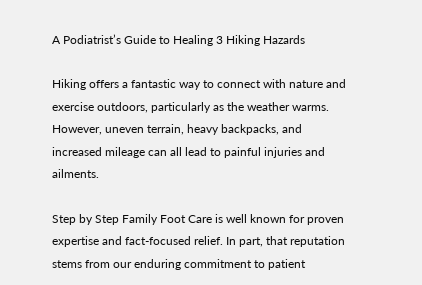A Podiatrist’s Guide to Healing 3 Hiking Hazards

Hiking offers a fantastic way to connect with nature and exercise outdoors, particularly as the weather warms. However, uneven terrain, heavy backpacks, and increased mileage can all lead to painful injuries and ailments.

Step by Step Family Foot Care is well known for proven expertise and fact-focused relief. In part, that reputation stems from our enduring commitment to patient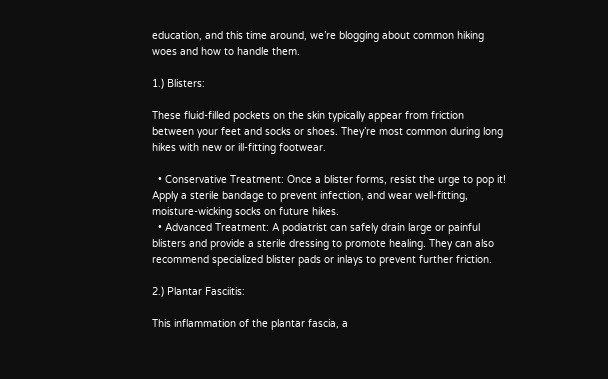education, and this time around, we’re blogging about common hiking woes and how to handle them.

1.) Blisters:

These fluid-filled pockets on the skin typically appear from friction between your feet and socks or shoes. They’re most common during long hikes with new or ill-fitting footwear.

  • Conservative Treatment: Once a blister forms, resist the urge to pop it! Apply a sterile bandage to prevent infection, and wear well-fitting, moisture-wicking socks on future hikes.
  • Advanced Treatment: A podiatrist can safely drain large or painful blisters and provide a sterile dressing to promote healing. They can also recommend specialized blister pads or inlays to prevent further friction.

2.) Plantar Fasciitis:

This inflammation of the plantar fascia, a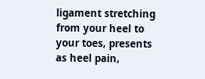ligament stretching from your heel to your toes, presents as heel pain,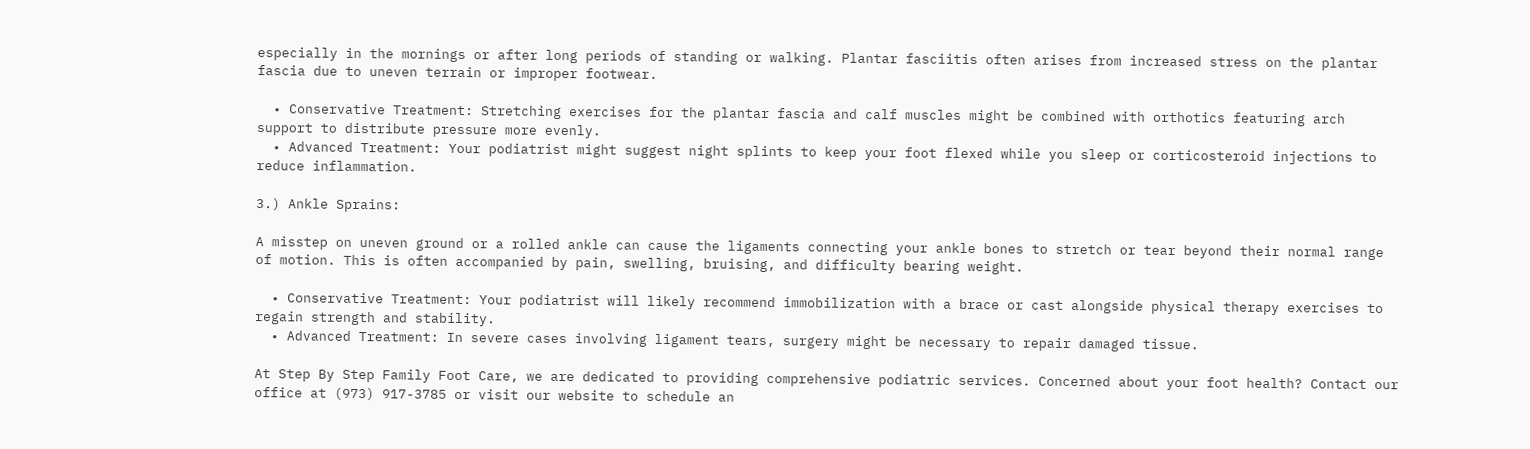especially in the mornings or after long periods of standing or walking. Plantar fasciitis often arises from increased stress on the plantar fascia due to uneven terrain or improper footwear.

  • Conservative Treatment: Stretching exercises for the plantar fascia and calf muscles might be combined with orthotics featuring arch support to distribute pressure more evenly.
  • Advanced Treatment: Your podiatrist might suggest night splints to keep your foot flexed while you sleep or corticosteroid injections to reduce inflammation.

3.) Ankle Sprains:

A misstep on uneven ground or a rolled ankle can cause the ligaments connecting your ankle bones to stretch or tear beyond their normal range of motion. This is often accompanied by pain, swelling, bruising, and difficulty bearing weight.

  • Conservative Treatment: Your podiatrist will likely recommend immobilization with a brace or cast alongside physical therapy exercises to regain strength and stability.
  • Advanced Treatment: In severe cases involving ligament tears, surgery might be necessary to repair damaged tissue.

At Step By Step Family Foot Care, we are dedicated to providing comprehensive podiatric services. Concerned about your foot health? Contact our office at (973) 917-3785 or visit our website to schedule an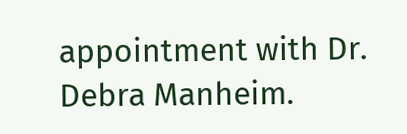appointment with Dr. Debra Manheim.